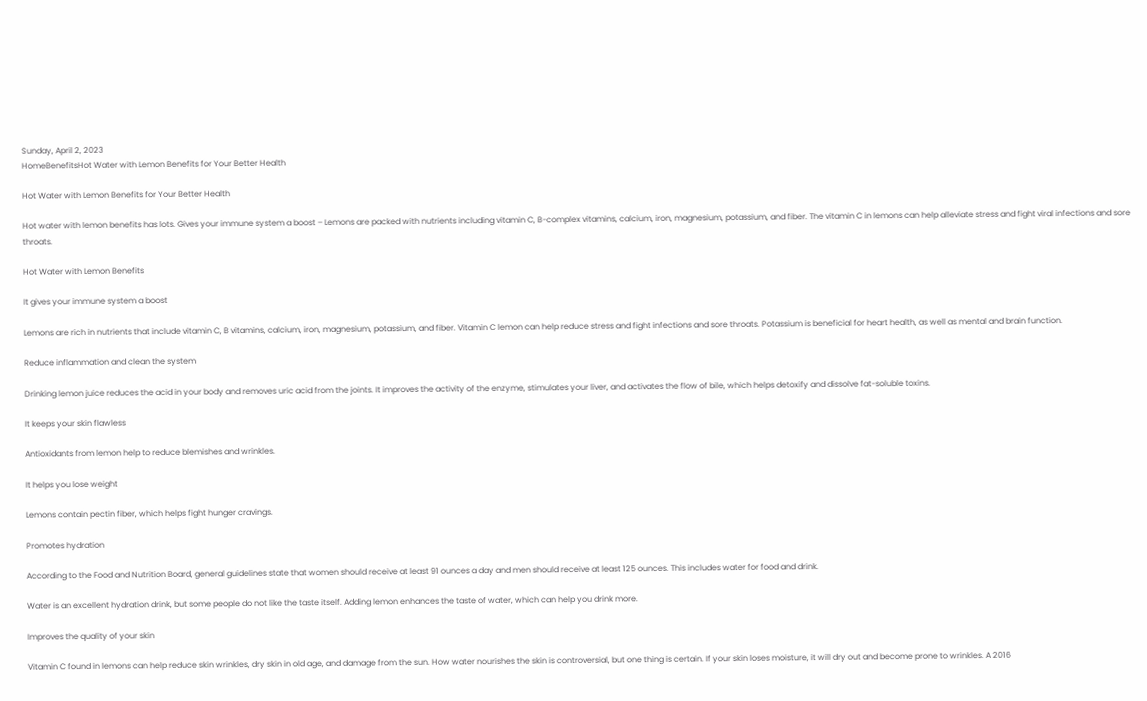Sunday, April 2, 2023
HomeBenefitsHot Water with Lemon Benefits for Your Better Health

Hot Water with Lemon Benefits for Your Better Health

Hot water with lemon benefits has lots. Gives your immune system a boost – Lemons are packed with nutrients including vitamin C, B-complex vitamins, calcium, iron, magnesium, potassium, and fiber. The vitamin C in lemons can help alleviate stress and fight viral infections and sore throats.

Hot Water with Lemon Benefits

It gives your immune system a boost

Lemons are rich in nutrients that include vitamin C, B vitamins, calcium, iron, magnesium, potassium, and fiber. Vitamin C lemon can help reduce stress and fight infections and sore throats. Potassium is beneficial for heart health, as well as mental and brain function.

Reduce inflammation and clean the system

Drinking lemon juice reduces the acid in your body and removes uric acid from the joints. It improves the activity of the enzyme, stimulates your liver, and activates the flow of bile, which helps detoxify and dissolve fat-soluble toxins.

It keeps your skin flawless

Antioxidants from lemon help to reduce blemishes and wrinkles.

It helps you lose weight

Lemons contain pectin fiber, which helps fight hunger cravings.

Promotes hydration

According to the Food and Nutrition Board, general guidelines state that women should receive at least 91 ounces a day and men should receive at least 125 ounces. This includes water for food and drink.

Water is an excellent hydration drink, but some people do not like the taste itself. Adding lemon enhances the taste of water, which can help you drink more.

Improves the quality of your skin

Vitamin C found in lemons can help reduce skin wrinkles, dry skin in old age, and damage from the sun. How water nourishes the skin is controversial, but one thing is certain. If your skin loses moisture, it will dry out and become prone to wrinkles. A 2016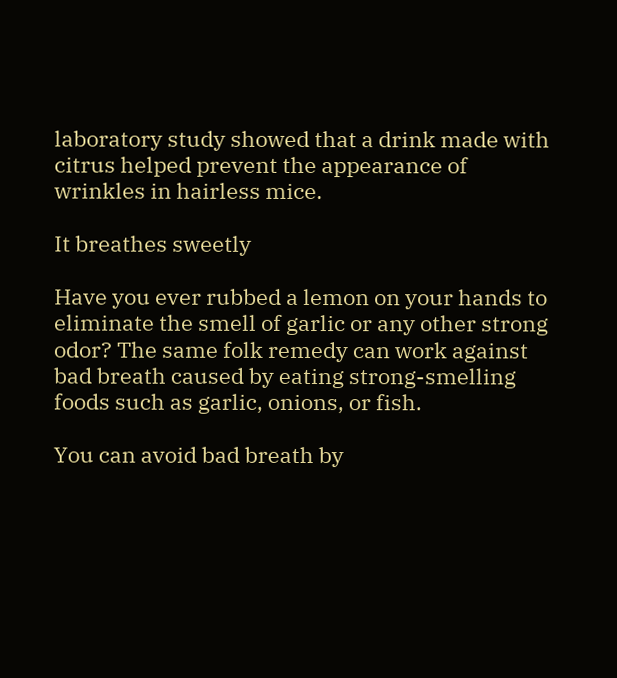laboratory study showed that a drink made with citrus helped prevent the appearance of wrinkles in hairless mice.

It breathes sweetly

Have you ever rubbed a lemon on your hands to eliminate the smell of garlic or any other strong odor? The same folk remedy can work against bad breath caused by eating strong-smelling foods such as garlic, onions, or fish.

You can avoid bad breath by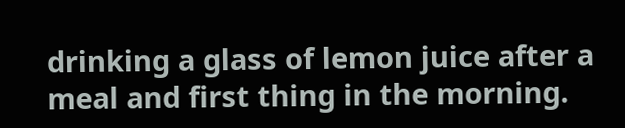drinking a glass of lemon juice after a meal and first thing in the morning.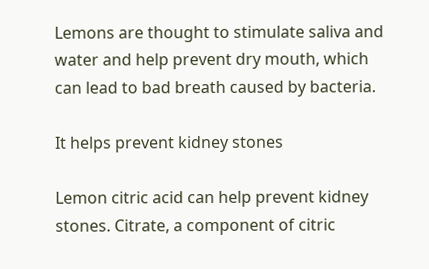Lemons are thought to stimulate saliva and water and help prevent dry mouth, which can lead to bad breath caused by bacteria.

It helps prevent kidney stones

Lemon citric acid can help prevent kidney stones. Citrate, a component of citric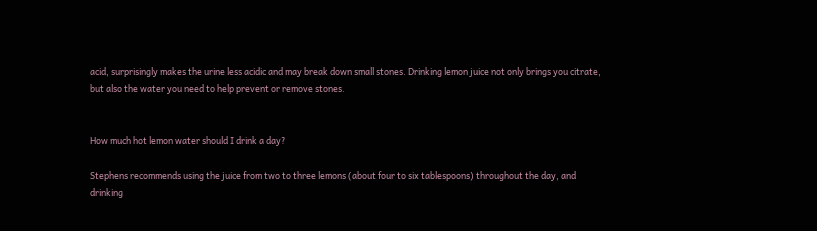acid, surprisingly makes the urine less acidic and may break down small stones. Drinking lemon juice not only brings you citrate, but also the water you need to help prevent or remove stones.


How much hot lemon water should I drink a day?

Stephens recommends using the juice from two to three lemons (about four to six tablespoons) throughout the day, and drinking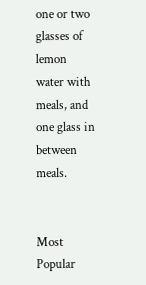one or two glasses of lemon water with meals, and one glass in between meals.


Most Popular